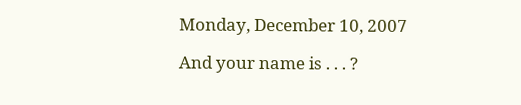Monday, December 10, 2007

And your name is . . . ?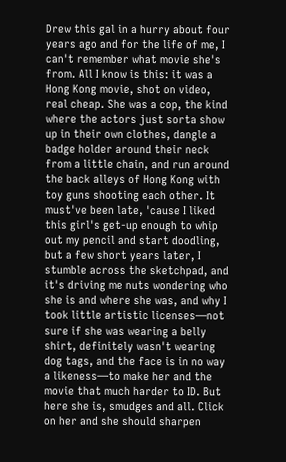Drew this gal in a hurry about four years ago and for the life of me, I can't remember what movie she's from. All I know is this: it was a Hong Kong movie, shot on video, real cheap. She was a cop, the kind where the actors just sorta show up in their own clothes, dangle a badge holder around their neck from a little chain, and run around the back alleys of Hong Kong with toy guns shooting each other. It must've been late, 'cause I liked this girl's get-up enough to whip out my pencil and start doodling, but a few short years later, I stumble across the sketchpad, and it's driving me nuts wondering who she is and where she was, and why I took little artistic licenses—not sure if she was wearing a belly shirt, definitely wasn't wearing dog tags, and the face is in no way a likeness—to make her and the movie that much harder to ID. But here she is, smudges and all. Click on her and she should sharpen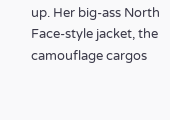up. Her big-ass North Face-style jacket, the camouflage cargos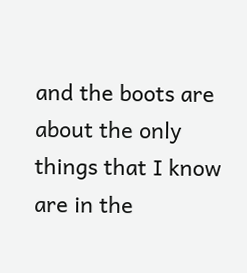and the boots are about the only things that I know are in the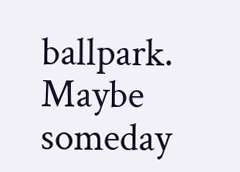ballpark. Maybe someday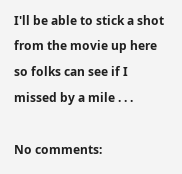I'll be able to stick a shot from the movie up here so folks can see if I missed by a mile . . .

No comments: